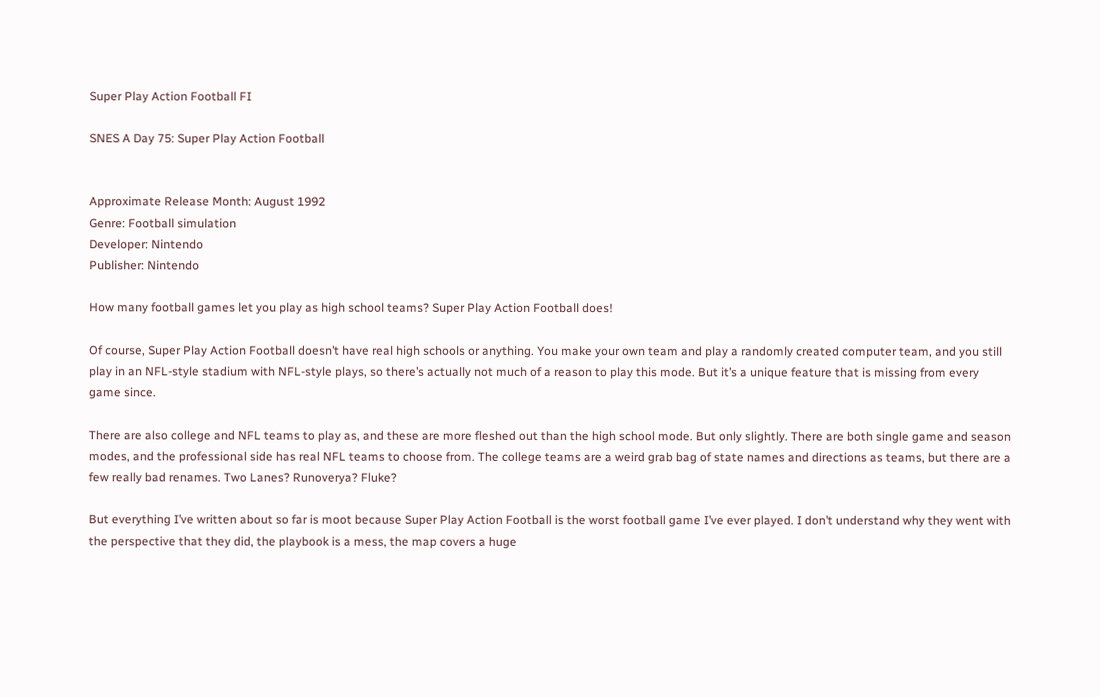Super Play Action Football FI

SNES A Day 75: Super Play Action Football


Approximate Release Month: August 1992
Genre: Football simulation
Developer: Nintendo
Publisher: Nintendo

How many football games let you play as high school teams? Super Play Action Football does!

Of course, Super Play Action Football doesn’t have real high schools or anything. You make your own team and play a randomly created computer team, and you still play in an NFL-style stadium with NFL-style plays, so there’s actually not much of a reason to play this mode. But it’s a unique feature that is missing from every game since.

There are also college and NFL teams to play as, and these are more fleshed out than the high school mode. But only slightly. There are both single game and season modes, and the professional side has real NFL teams to choose from. The college teams are a weird grab bag of state names and directions as teams, but there are a few really bad renames. Two Lanes? Runoverya? Fluke?

But everything I’ve written about so far is moot because Super Play Action Football is the worst football game I’ve ever played. I don’t understand why they went with the perspective that they did, the playbook is a mess, the map covers a huge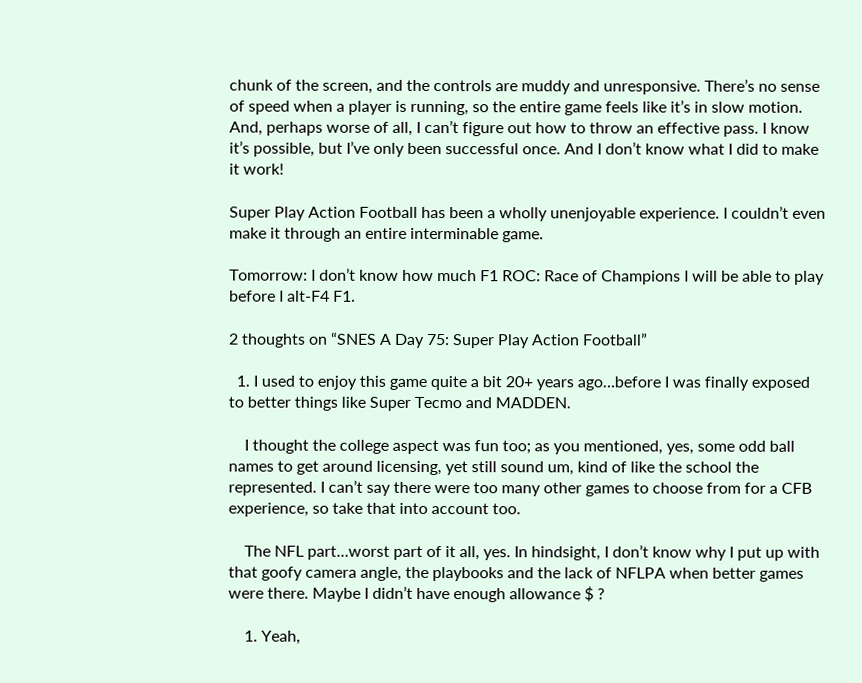chunk of the screen, and the controls are muddy and unresponsive. There’s no sense of speed when a player is running, so the entire game feels like it’s in slow motion. And, perhaps worse of all, I can’t figure out how to throw an effective pass. I know it’s possible, but I’ve only been successful once. And I don’t know what I did to make it work!

Super Play Action Football has been a wholly unenjoyable experience. I couldn’t even make it through an entire interminable game.

Tomorrow: I don’t know how much F1 ROC: Race of Champions I will be able to play before I alt-F4 F1.

2 thoughts on “SNES A Day 75: Super Play Action Football”

  1. I used to enjoy this game quite a bit 20+ years ago…before I was finally exposed to better things like Super Tecmo and MADDEN.

    I thought the college aspect was fun too; as you mentioned, yes, some odd ball names to get around licensing, yet still sound um, kind of like the school the represented. I can’t say there were too many other games to choose from for a CFB experience, so take that into account too.

    The NFL part…worst part of it all, yes. In hindsight, I don’t know why I put up with that goofy camera angle, the playbooks and the lack of NFLPA when better games were there. Maybe I didn’t have enough allowance $ ?

    1. Yeah,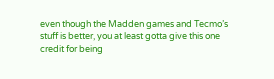even though the Madden games and Tecmo’s stuff is better, you at least gotta give this one credit for being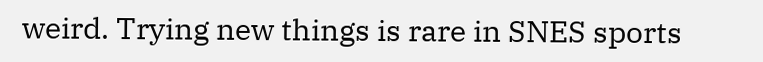weird. Trying new things is rare in SNES sports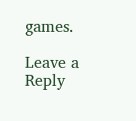games.

Leave a Reply